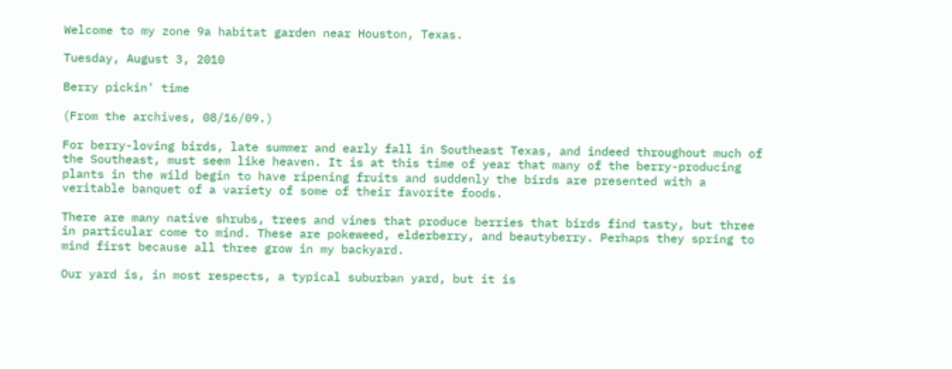Welcome to my zone 9a habitat garden near Houston, Texas.

Tuesday, August 3, 2010

Berry pickin' time

(From the archives, 08/16/09.)

For berry-loving birds, late summer and early fall in Southeast Texas, and indeed throughout much of the Southeast, must seem like heaven. It is at this time of year that many of the berry-producing plants in the wild begin to have ripening fruits and suddenly the birds are presented with a veritable banquet of a variety of some of their favorite foods.

There are many native shrubs, trees and vines that produce berries that birds find tasty, but three in particular come to mind. These are pokeweed, elderberry, and beautyberry. Perhaps they spring to mind first because all three grow in my backyard.

Our yard is, in most respects, a typical suburban yard, but it is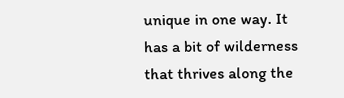unique in one way. It has a bit of wilderness that thrives along the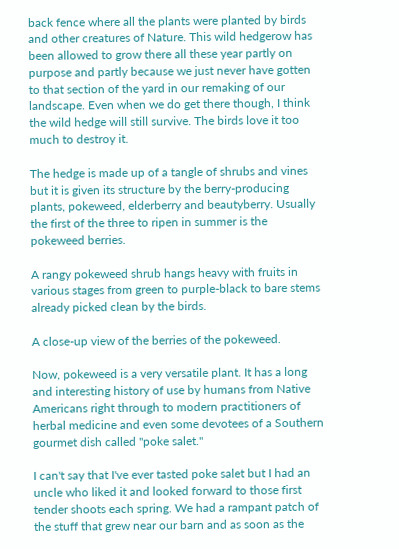back fence where all the plants were planted by birds and other creatures of Nature. This wild hedgerow has been allowed to grow there all these year partly on purpose and partly because we just never have gotten to that section of the yard in our remaking of our landscape. Even when we do get there though, I think the wild hedge will still survive. The birds love it too much to destroy it.

The hedge is made up of a tangle of shrubs and vines but it is given its structure by the berry-producing plants, pokeweed, elderberry and beautyberry. Usually the first of the three to ripen in summer is the pokeweed berries.

A rangy pokeweed shrub hangs heavy with fruits in various stages from green to purple-black to bare stems already picked clean by the birds.

A close-up view of the berries of the pokeweed.

Now, pokeweed is a very versatile plant. It has a long and interesting history of use by humans from Native Americans right through to modern practitioners of herbal medicine and even some devotees of a Southern gourmet dish called "poke salet."

I can't say that I've ever tasted poke salet but I had an uncle who liked it and looked forward to those first tender shoots each spring. We had a rampant patch of the stuff that grew near our barn and as soon as the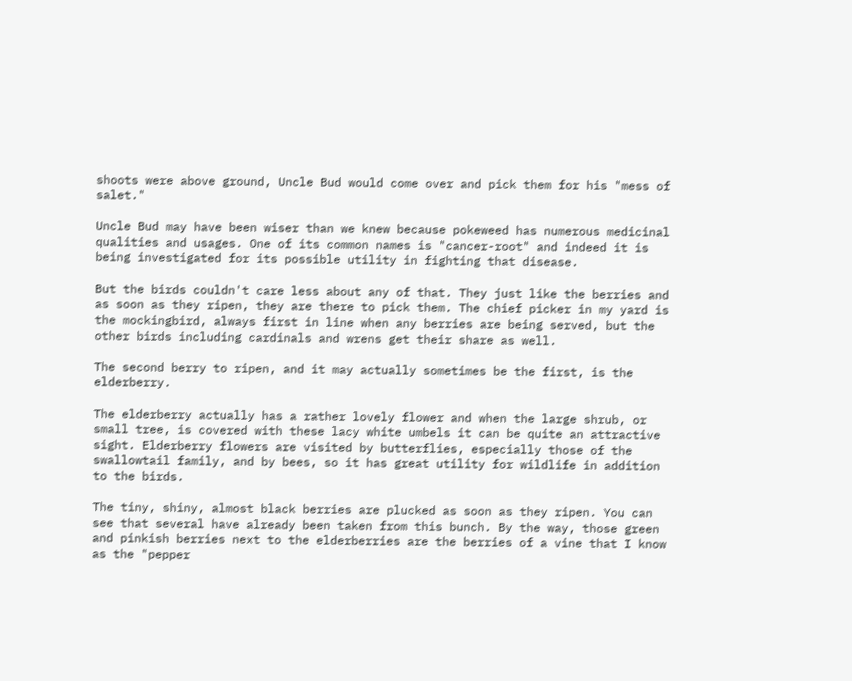shoots were above ground, Uncle Bud would come over and pick them for his "mess of salet."

Uncle Bud may have been wiser than we knew because pokeweed has numerous medicinal qualities and usages. One of its common names is "cancer-root" and indeed it is being investigated for its possible utility in fighting that disease.

But the birds couldn't care less about any of that. They just like the berries and as soon as they ripen, they are there to pick them. The chief picker in my yard is the mockingbird, always first in line when any berries are being served, but the other birds including cardinals and wrens get their share as well.

The second berry to ripen, and it may actually sometimes be the first, is the elderberry.

The elderberry actually has a rather lovely flower and when the large shrub, or small tree, is covered with these lacy white umbels it can be quite an attractive sight. Elderberry flowers are visited by butterflies, especially those of the swallowtail family, and by bees, so it has great utility for wildlife in addition to the birds.

The tiny, shiny, almost black berries are plucked as soon as they ripen. You can see that several have already been taken from this bunch. By the way, those green and pinkish berries next to the elderberries are the berries of a vine that I know as the "pepper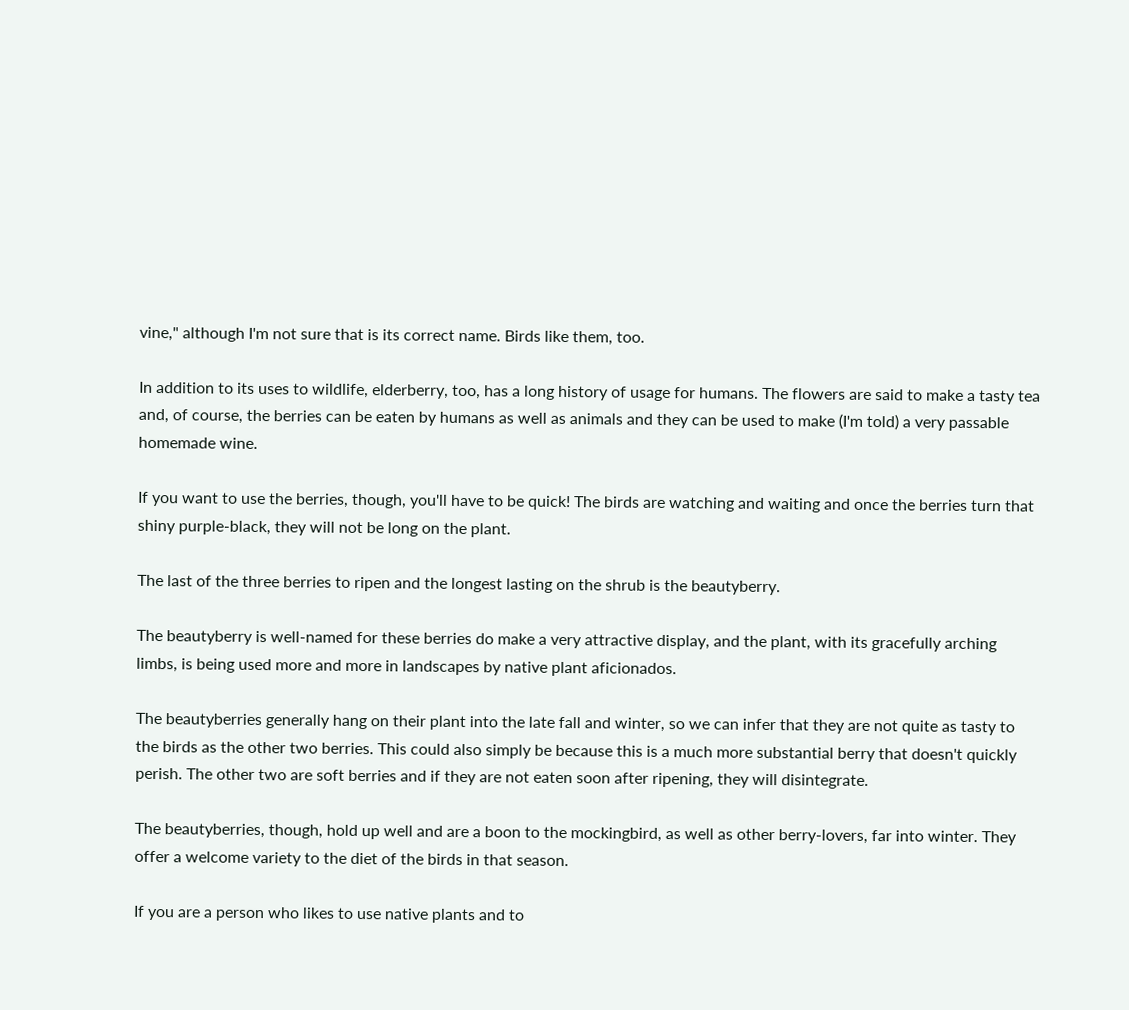vine," although I'm not sure that is its correct name. Birds like them, too.

In addition to its uses to wildlife, elderberry, too, has a long history of usage for humans. The flowers are said to make a tasty tea and, of course, the berries can be eaten by humans as well as animals and they can be used to make (I'm told) a very passable homemade wine.

If you want to use the berries, though, you'll have to be quick! The birds are watching and waiting and once the berries turn that shiny purple-black, they will not be long on the plant.

The last of the three berries to ripen and the longest lasting on the shrub is the beautyberry.

The beautyberry is well-named for these berries do make a very attractive display, and the plant, with its gracefully arching limbs, is being used more and more in landscapes by native plant aficionados.

The beautyberries generally hang on their plant into the late fall and winter, so we can infer that they are not quite as tasty to the birds as the other two berries. This could also simply be because this is a much more substantial berry that doesn't quickly perish. The other two are soft berries and if they are not eaten soon after ripening, they will disintegrate.

The beautyberries, though, hold up well and are a boon to the mockingbird, as well as other berry-lovers, far into winter. They offer a welcome variety to the diet of the birds in that season.

If you are a person who likes to use native plants and to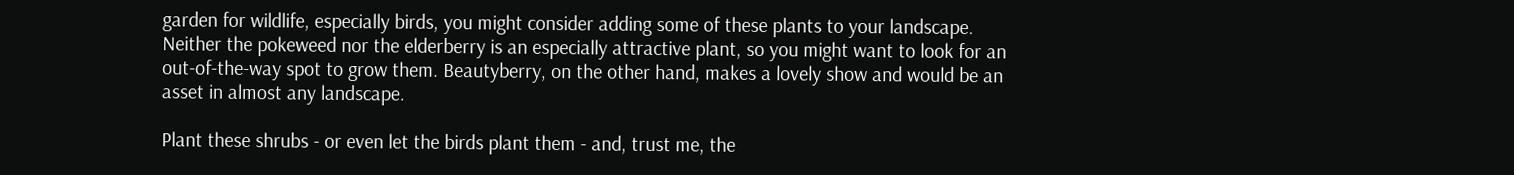garden for wildlife, especially birds, you might consider adding some of these plants to your landscape. Neither the pokeweed nor the elderberry is an especially attractive plant, so you might want to look for an out-of-the-way spot to grow them. Beautyberry, on the other hand, makes a lovely show and would be an asset in almost any landscape.

Plant these shrubs - or even let the birds plant them - and, trust me, the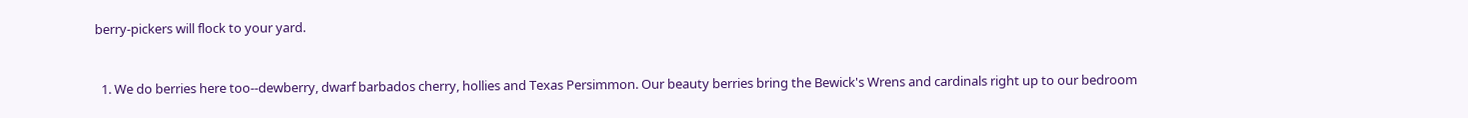berry-pickers will flock to your yard.


  1. We do berries here too--dewberry, dwarf barbados cherry, hollies and Texas Persimmon. Our beauty berries bring the Bewick's Wrens and cardinals right up to our bedroom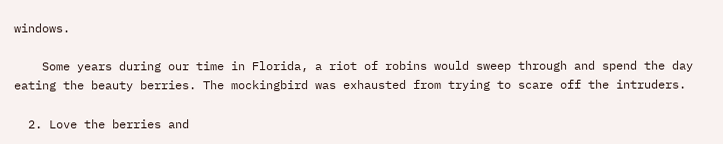windows.

    Some years during our time in Florida, a riot of robins would sweep through and spend the day eating the beauty berries. The mockingbird was exhausted from trying to scare off the intruders.

  2. Love the berries and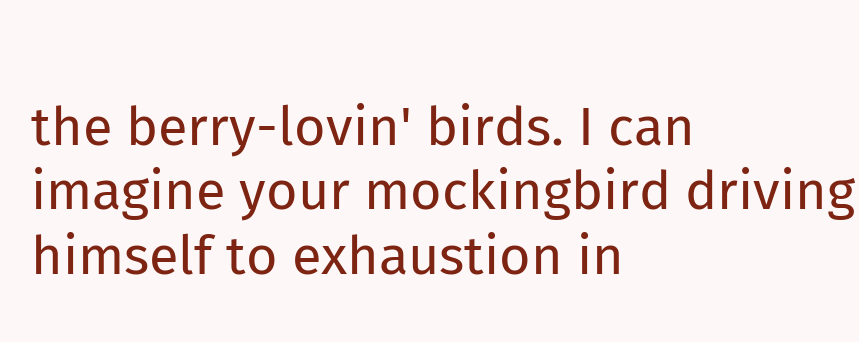the berry-lovin' birds. I can imagine your mockingbird driving himself to exhaustion in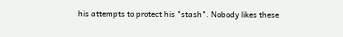his attempts to protect his "stash". Nobody likes these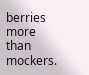berries more than mockers.